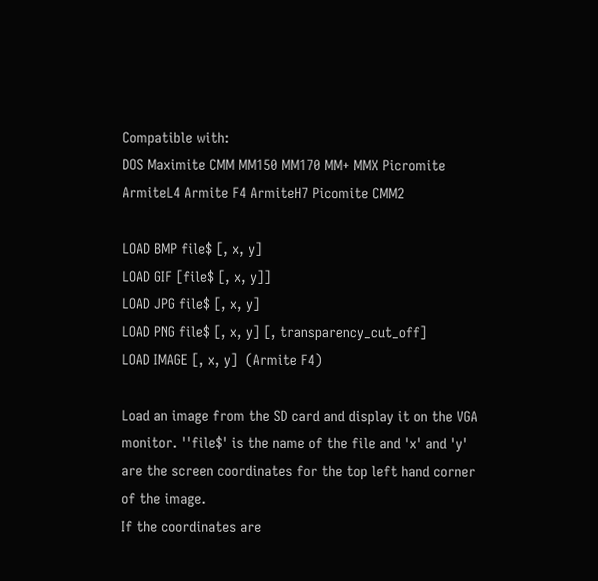Compatible with:
DOS Maximite CMM MM150 MM170 MM+ MMX Picromite ArmiteL4 Armite F4 ArmiteH7 Picomite CMM2

LOAD BMP file$ [, x, y]
LOAD GIF [file$ [, x, y]]
LOAD JPG file$ [, x, y]
LOAD PNG file$ [, x, y] [, transparency_cut_off]
LOAD IMAGE [, x, y]  (Armite F4)

Load an image from the SD card and display it on the VGA monitor. ''file$' is the name of the file and 'x' and 'y' are the screen coordinates for the top left hand corner of the image.
If the coordinates are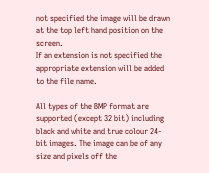not specified the image will be drawn at the top left hand position on the screen.
If an extension is not specified the appropriate extension will be added to the file name.

All types of the BMP format are supported (except 32 bit) including black and white and true colour 24-bit images. The image can be of any size and pixels off the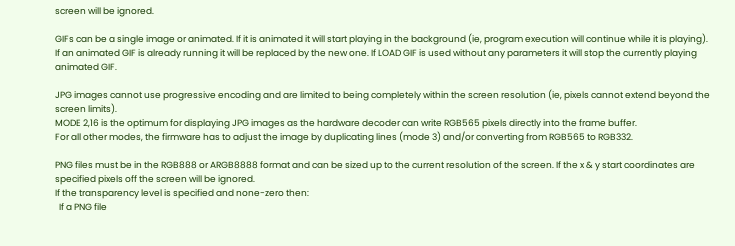screen will be ignored.

GIFs can be a single image or animated. If it is animated it will start playing in the background (ie, program execution will continue while it is playing).
If an animated GIF is already running it will be replaced by the new one. If LOAD GIF is used without any parameters it will stop the currently playing animated GIF.

JPG images cannot use progressive encoding and are limited to being completely within the screen resolution (ie, pixels cannot extend beyond the screen limits).
MODE 2,16 is the optimum for displaying JPG images as the hardware decoder can write RGB565 pixels directly into the frame buffer.
For all other modes, the firmware has to adjust the image by duplicating lines (mode 3) and/or converting from RGB565 to RGB332.

PNG files must be in the RGB888 or ARGB8888 format and can be sized up to the current resolution of the screen. If the x & y start coordinates are specified pixels off the screen will be ignored.
If the transparency level is specified and none-zero then:
  If a PNG file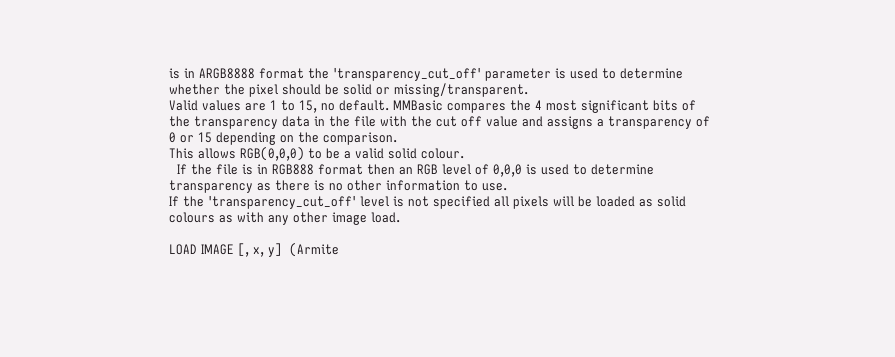is in ARGB8888 format the 'transparency_cut_off' parameter is used to determine whether the pixel should be solid or missing/transparent.
Valid values are 1 to 15, no default. MMBasic compares the 4 most significant bits of the transparency data in the file with the cut off value and assigns a transparency of 0 or 15 depending on the comparison.
This allows RGB(0,0,0) to be a valid solid colour.
  If the file is in RGB888 format then an RGB level of 0,0,0 is used to determine transparency as there is no other information to use.
If the 'transparency_cut_off' level is not specified all pixels will be loaded as solid colours as with any other image load.

LOAD IMAGE [, x, y]  (Armite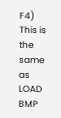F4)
This is the same as LOAD BMP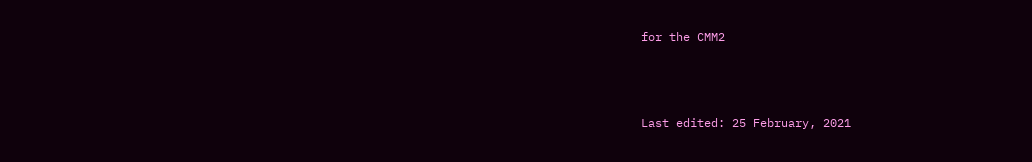for the CMM2



Last edited: 25 February, 2021